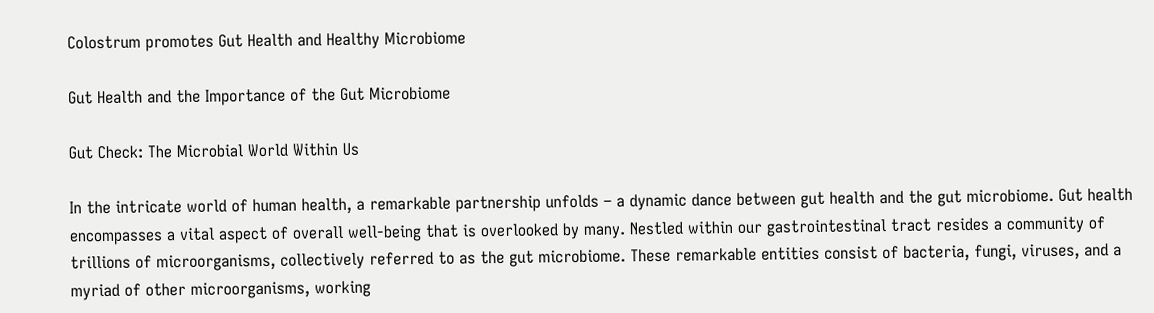Colostrum promotes Gut Health and Healthy Microbiome

Gut Health and the Importance of the Gut Microbiome

Gut Check: The Microbial World Within Us

In the intricate world of human health, a remarkable partnership unfolds – a dynamic dance between gut health and the gut microbiome. Gut health encompasses a vital aspect of overall well-being that is overlooked by many. Nestled within our gastrointestinal tract resides a community of trillions of microorganisms, collectively referred to as the gut microbiome. These remarkable entities consist of bacteria, fungi, viruses, and a myriad of other microorganisms, working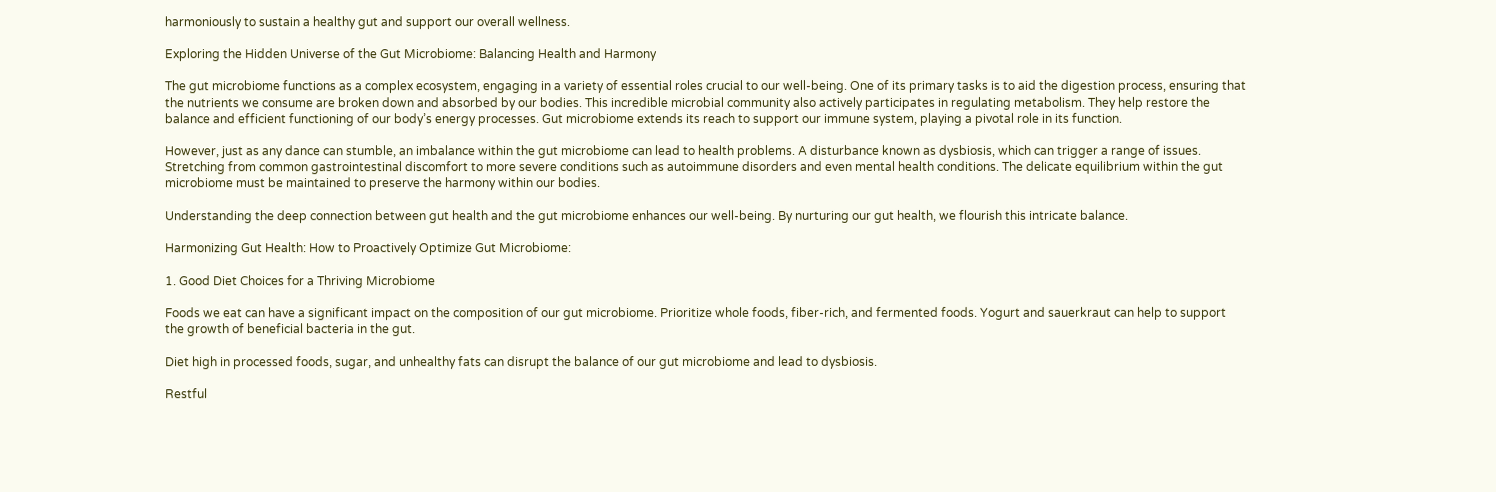harmoniously to sustain a healthy gut and support our overall wellness.

Exploring the Hidden Universe of the Gut Microbiome: Balancing Health and Harmony

The gut microbiome functions as a complex ecosystem, engaging in a variety of essential roles crucial to our well-being. One of its primary tasks is to aid the digestion process, ensuring that the nutrients we consume are broken down and absorbed by our bodies. This incredible microbial community also actively participates in regulating metabolism. They help restore the balance and efficient functioning of our body’s energy processes. Gut microbiome extends its reach to support our immune system, playing a pivotal role in its function.

However, just as any dance can stumble, an imbalance within the gut microbiome can lead to health problems. A disturbance known as dysbiosis, which can trigger a range of issues. Stretching from common gastrointestinal discomfort to more severe conditions such as autoimmune disorders and even mental health conditions. The delicate equilibrium within the gut microbiome must be maintained to preserve the harmony within our bodies.

Understanding the deep connection between gut health and the gut microbiome enhances our well-being. By nurturing our gut health, we flourish this intricate balance.

Harmonizing Gut Health: How to Proactively Optimize Gut Microbiome:

1. Good Diet Choices for a Thriving Microbiome

Foods we eat can have a significant impact on the composition of our gut microbiome. Prioritize whole foods, fiber-rich, and fermented foods. Yogurt and sauerkraut can help to support the growth of beneficial bacteria in the gut.

Diet high in processed foods, sugar, and unhealthy fats can disrupt the balance of our gut microbiome and lead to dysbiosis.

Restful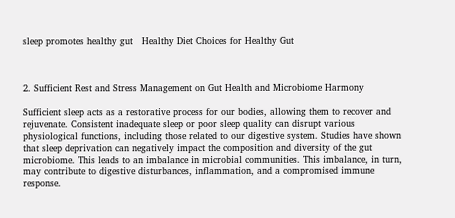sleep promotes healthy gut   Healthy Diet Choices for Healthy Gut



2. Sufficient Rest and Stress Management on Gut Health and Microbiome Harmony

Sufficient sleep acts as a restorative process for our bodies, allowing them to recover and rejuvenate. Consistent inadequate sleep or poor sleep quality can disrupt various physiological functions, including those related to our digestive system. Studies have shown that sleep deprivation can negatively impact the composition and diversity of the gut microbiome. This leads to an imbalance in microbial communities. This imbalance, in turn, may contribute to digestive disturbances, inflammation, and a compromised immune response.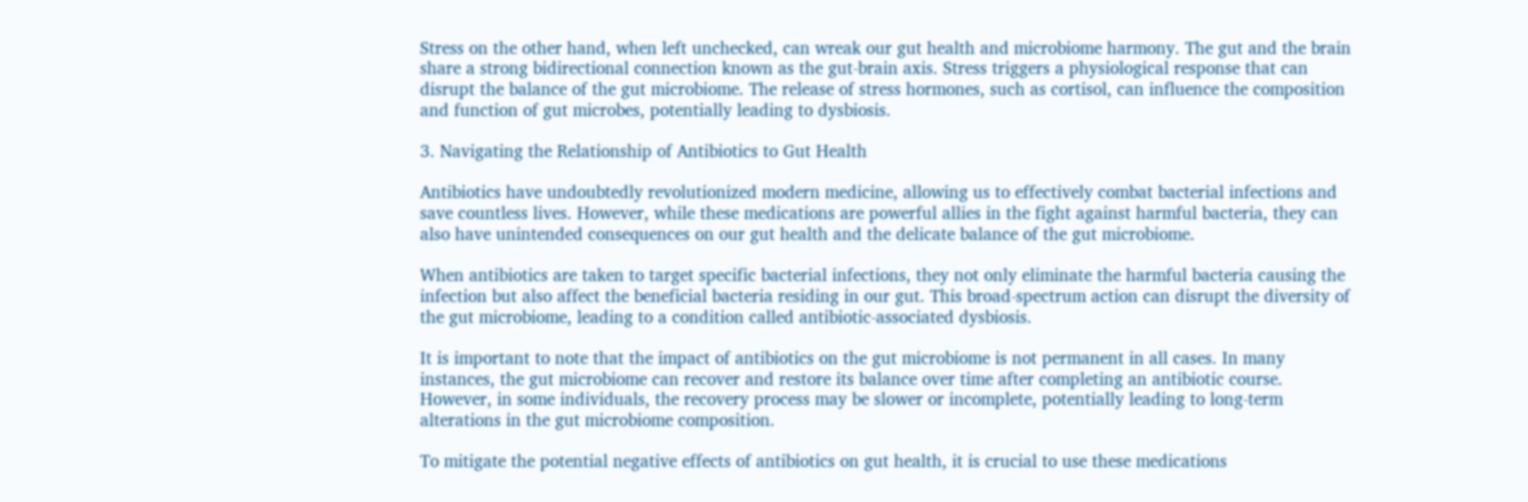Stress on the other hand, when left unchecked, can wreak our gut health and microbiome harmony. The gut and the brain share a strong bidirectional connection known as the gut-brain axis. Stress triggers a physiological response that can disrupt the balance of the gut microbiome. The release of stress hormones, such as cortisol, can influence the composition and function of gut microbes, potentially leading to dysbiosis.

3. Navigating the Relationship of Antibiotics to Gut Health

Antibiotics have undoubtedly revolutionized modern medicine, allowing us to effectively combat bacterial infections and save countless lives. However, while these medications are powerful allies in the fight against harmful bacteria, they can also have unintended consequences on our gut health and the delicate balance of the gut microbiome.

When antibiotics are taken to target specific bacterial infections, they not only eliminate the harmful bacteria causing the infection but also affect the beneficial bacteria residing in our gut. This broad-spectrum action can disrupt the diversity of the gut microbiome, leading to a condition called antibiotic-associated dysbiosis.

It is important to note that the impact of antibiotics on the gut microbiome is not permanent in all cases. In many instances, the gut microbiome can recover and restore its balance over time after completing an antibiotic course. However, in some individuals, the recovery process may be slower or incomplete, potentially leading to long-term alterations in the gut microbiome composition.

To mitigate the potential negative effects of antibiotics on gut health, it is crucial to use these medications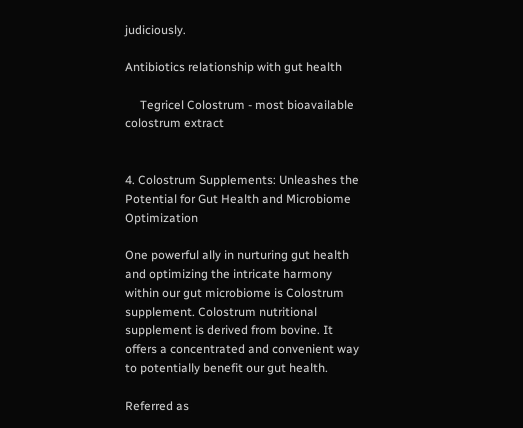judiciously.

Antibiotics relationship with gut health

     Tegricel Colostrum - most bioavailable colostrum extract


4. Colostrum Supplements: Unleashes the Potential for Gut Health and Microbiome Optimization

One powerful ally in nurturing gut health and optimizing the intricate harmony within our gut microbiome is Colostrum supplement. Colostrum nutritional supplement is derived from bovine. It offers a concentrated and convenient way to potentially benefit our gut health.

Referred as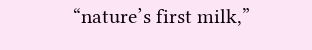“nature’s first milk,”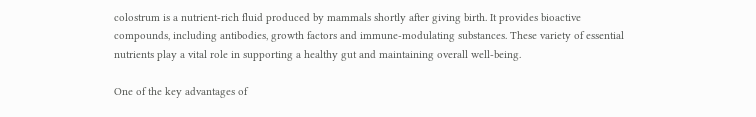colostrum is a nutrient-rich fluid produced by mammals shortly after giving birth. It provides bioactive compounds, including antibodies, growth factors and immune-modulating substances. These variety of essential nutrients play a vital role in supporting a healthy gut and maintaining overall well-being.

One of the key advantages of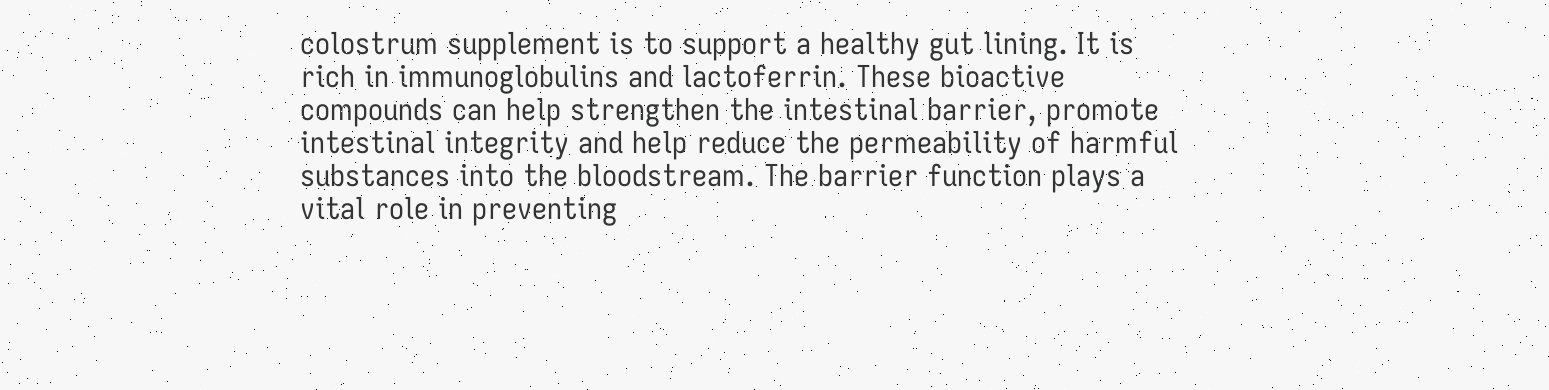colostrum supplement is to support a healthy gut lining. It is rich in immunoglobulins and lactoferrin. These bioactive compounds can help strengthen the intestinal barrier, promote intestinal integrity and help reduce the permeability of harmful substances into the bloodstream. The barrier function plays a vital role in preventing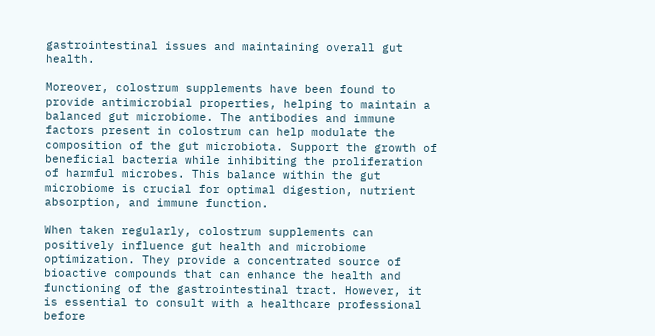gastrointestinal issues and maintaining overall gut health.

Moreover, colostrum supplements have been found to provide antimicrobial properties, helping to maintain a balanced gut microbiome. The antibodies and immune factors present in colostrum can help modulate the composition of the gut microbiota. Support the growth of beneficial bacteria while inhibiting the proliferation of harmful microbes. This balance within the gut microbiome is crucial for optimal digestion, nutrient absorption, and immune function.

When taken regularly, colostrum supplements can positively influence gut health and microbiome optimization. They provide a concentrated source of bioactive compounds that can enhance the health and functioning of the gastrointestinal tract. However, it is essential to consult with a healthcare professional before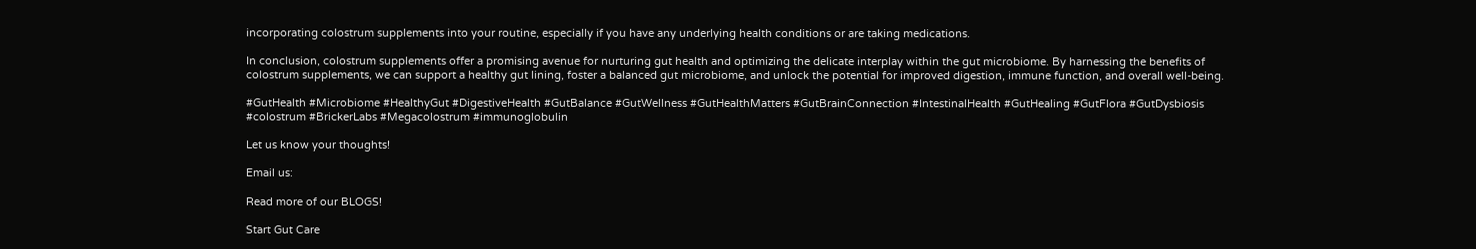incorporating colostrum supplements into your routine, especially if you have any underlying health conditions or are taking medications.

In conclusion, colostrum supplements offer a promising avenue for nurturing gut health and optimizing the delicate interplay within the gut microbiome. By harnessing the benefits of colostrum supplements, we can support a healthy gut lining, foster a balanced gut microbiome, and unlock the potential for improved digestion, immune function, and overall well-being.

#GutHealth #Microbiome #HealthyGut #DigestiveHealth #GutBalance #GutWellness #GutHealthMatters #GutBrainConnection #IntestinalHealth #GutHealing #GutFlora #GutDysbiosis #colostrum #BrickerLabs #Megacolostrum #immunoglobulin

Let us know your thoughts!

Email us:

Read more of our BLOGS!

Start Gut Care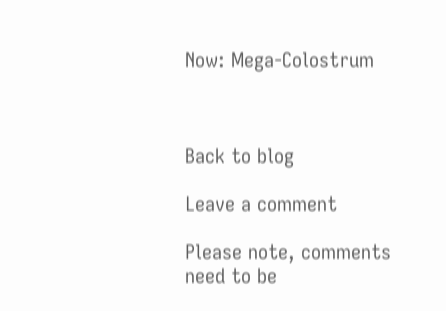Now: Mega-Colostrum



Back to blog

Leave a comment

Please note, comments need to be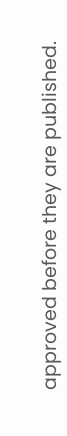approved before they are published.